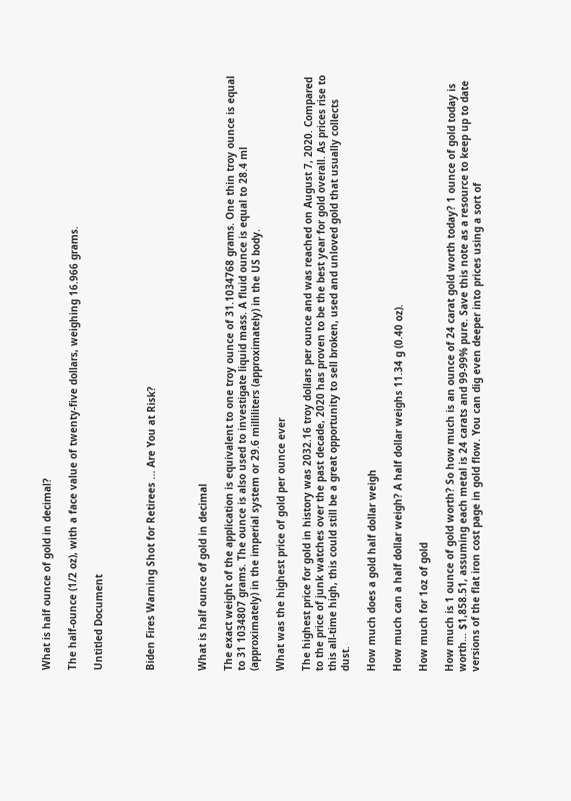What is half ounce of gold in decimal?

The half-ounce (1/2 oz), with a face value of twenty-five dollars, weighing 16.966 grams.

Untitled Document



Biden Fires Warning Shot for Retirees ... Are You at Risk?



What is half ounce of gold in decimal

The exact weight of the application is equivalent to one troy ounce of 31.1034768 grams. One thin troy ounce is equal to 31 1034807 grams. The ounce is also used to investigate liquid mass. A fluid ounce is equal to 28.4 ml (approximately) in the imperial system or 29.6 milliliters (approximately) in the US body.

What was the highest price of gold per ounce ever

The highest price for gold in history was 2032.16 troy dollars per ounce and was reached on August 7, 2020. Compared to the price of junk watches over the past decade, 2020 has proven to be the best year for gold overall. As prices rise to this all-time high, this could still be a great opportunity to sell broken, used and unloved gold that usually collects dust.

How much does a gold half dollar weigh

How much can a half dollar weigh? A half dollar weighs 11.34 g (0.40 oz).

How much for 1oz of gold

How much is 1 ounce of gold worth? So how much is an ounce of 24 carat gold worth today? 1 ounce of gold today is worth… $1,858.51, assuming each metal is 24 carats and 99-99% pure. Save this note as a resource to keep up to date versions of the flat iron cost page in gold flow. You can dig even deeper into prices using a sort of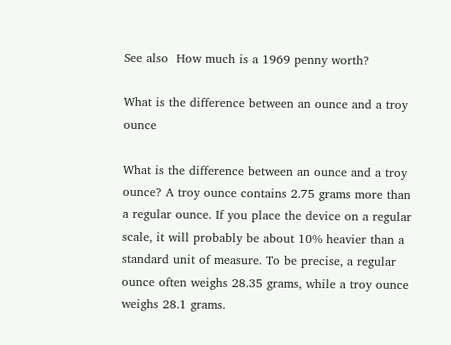See also  How much is a 1969 penny worth?

What is the difference between an ounce and a troy ounce

What is the difference between an ounce and a troy ounce? A troy ounce contains 2.75 grams more than a regular ounce. If you place the device on a regular scale, it will probably be about 10% heavier than a standard unit of measure. To be precise, a regular ounce often weighs 28.35 grams, while a troy ounce weighs 28.1 grams.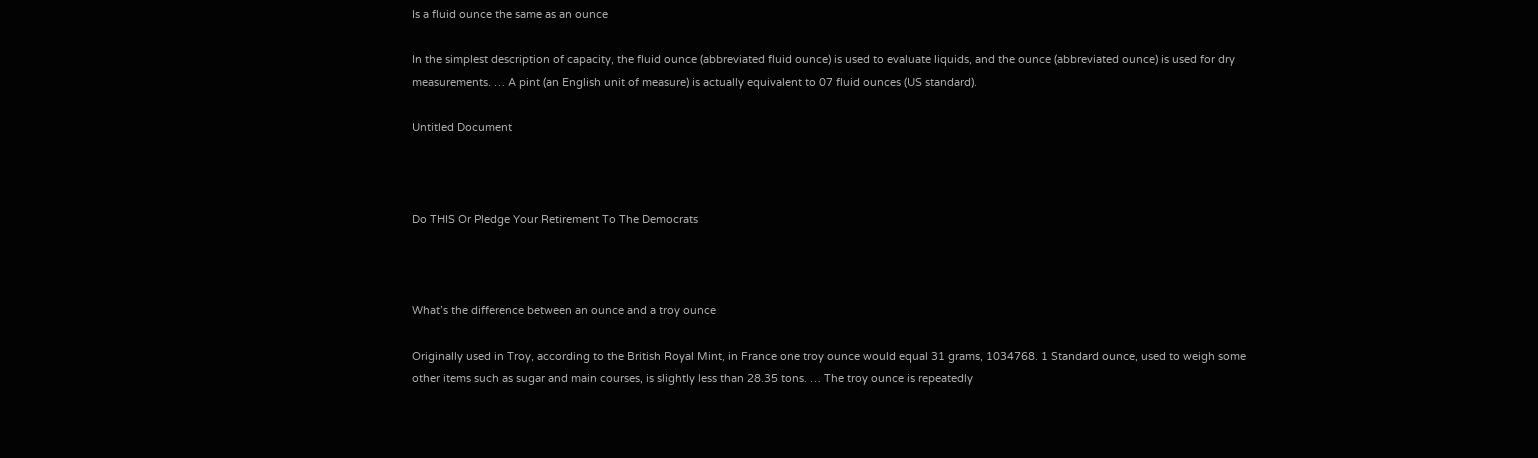Is a fluid ounce the same as an ounce

In the simplest description of capacity, the fluid ounce (abbreviated fluid ounce) is used to evaluate liquids, and the ounce (abbreviated ounce) is used for dry measurements. … A pint (an English unit of measure) is actually equivalent to 07 fluid ounces (US standard).

Untitled Document



Do THIS Or Pledge Your Retirement To The Democrats



What’s the difference between an ounce and a troy ounce

Originally used in Troy, according to the British Royal Mint, in France one troy ounce would equal 31 grams, 1034768. 1 Standard ounce, used to weigh some other items such as sugar and main courses, is slightly less than 28.35 tons. … The troy ounce is repeatedly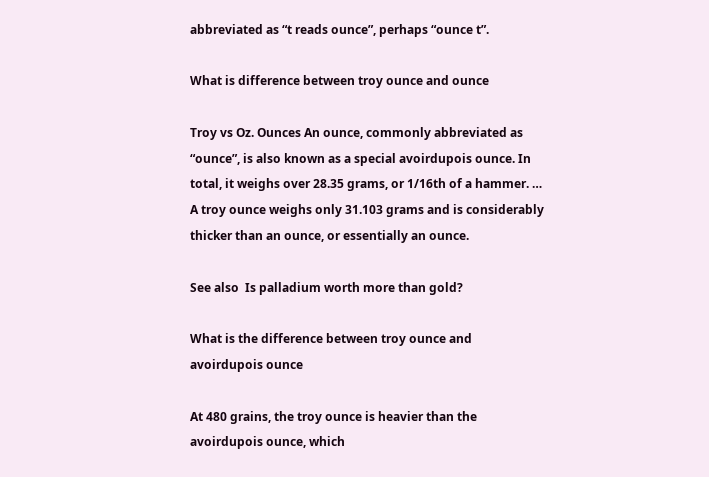abbreviated as “t reads ounce”, perhaps “ounce t”.

What is difference between troy ounce and ounce

Troy vs Oz. Ounces An ounce, commonly abbreviated as “ounce”, is also known as a special avoirdupois ounce. In total, it weighs over 28.35 grams, or 1/16th of a hammer. … A troy ounce weighs only 31.103 grams and is considerably thicker than an ounce, or essentially an ounce.

See also  Is palladium worth more than gold?

What is the difference between troy ounce and avoirdupois ounce

At 480 grains, the troy ounce is heavier than the avoirdupois ounce, which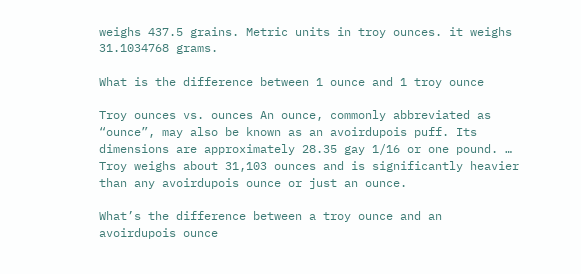weighs 437.5 grains. Metric units in troy ounces. it weighs 31.1034768 grams.

What is the difference between 1 ounce and 1 troy ounce

Troy ounces vs. ounces An ounce, commonly abbreviated as “ounce”, may also be known as an avoirdupois puff. Its dimensions are approximately 28.35 gay 1/16 or one pound. … Troy weighs about 31,103 ounces and is significantly heavier than any avoirdupois ounce or just an ounce.

What’s the difference between a troy ounce and an avoirdupois ounce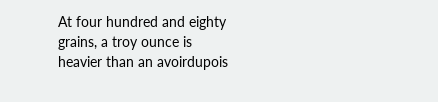At four hundred and eighty grains, a troy ounce is heavier than an avoirdupois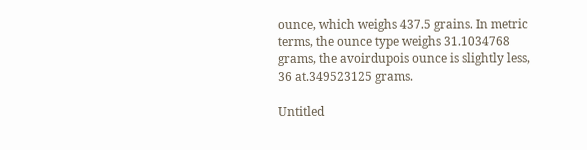ounce, which weighs 437.5 grains. In metric terms, the ounce type weighs 31.1034768 grams, the avoirdupois ounce is slightly less, 36 at.349523125 grams.

Untitled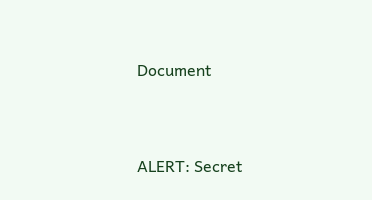Document



ALERT: Secret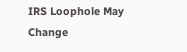IRS Loophole May Change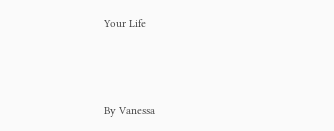Your Life



By Vanessa